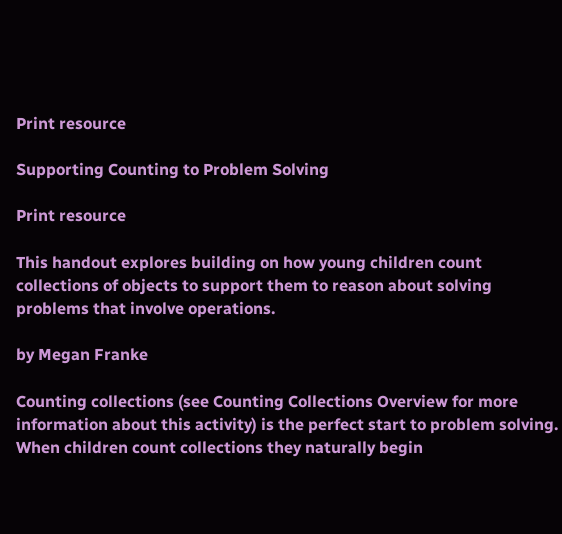Print resource

Supporting Counting to Problem Solving

Print resource

This handout explores building on how young children count collections of objects to support them to reason about solving problems that involve operations.

by Megan Franke

Counting collections (see Counting Collections Overview for more information about this activity) is the perfect start to problem solving. When children count collections they naturally begin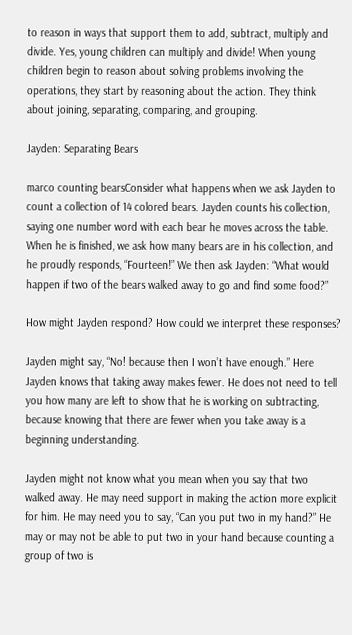to reason in ways that support them to add, subtract, multiply and divide. Yes, young children can multiply and divide! When young children begin to reason about solving problems involving the operations, they start by reasoning about the action. They think about joining, separating, comparing, and grouping.

Jayden: Separating Bears

marco counting bearsConsider what happens when we ask Jayden to count a collection of 14 colored bears. Jayden counts his collection, saying one number word with each bear he moves across the table. When he is finished, we ask how many bears are in his collection, and he proudly responds, “Fourteen!” We then ask Jayden: “What would happen if two of the bears walked away to go and find some food?”

How might Jayden respond? How could we interpret these responses?

Jayden might say, “No! because then I won’t have enough.” Here Jayden knows that taking away makes fewer. He does not need to tell you how many are left to show that he is working on subtracting, because knowing that there are fewer when you take away is a beginning understanding.

Jayden might not know what you mean when you say that two walked away. He may need support in making the action more explicit for him. He may need you to say, “Can you put two in my hand?” He may or may not be able to put two in your hand because counting a group of two is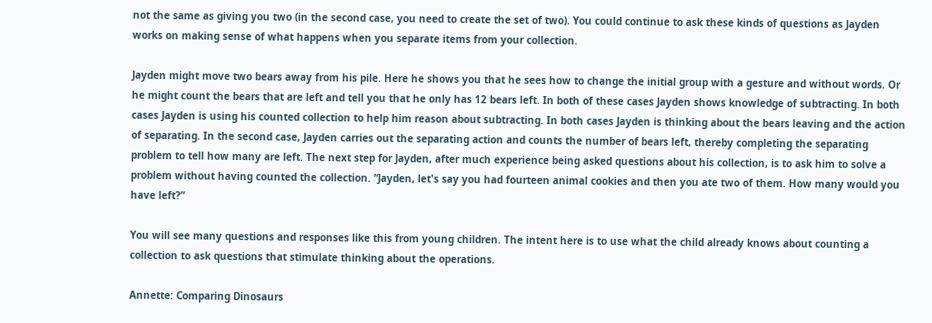not the same as giving you two (in the second case, you need to create the set of two). You could continue to ask these kinds of questions as Jayden works on making sense of what happens when you separate items from your collection.

Jayden might move two bears away from his pile. Here he shows you that he sees how to change the initial group with a gesture and without words. Or he might count the bears that are left and tell you that he only has 12 bears left. In both of these cases Jayden shows knowledge of subtracting. In both cases Jayden is using his counted collection to help him reason about subtracting. In both cases Jayden is thinking about the bears leaving and the action of separating. In the second case, Jayden carries out the separating action and counts the number of bears left, thereby completing the separating problem to tell how many are left. The next step for Jayden, after much experience being asked questions about his collection, is to ask him to solve a problem without having counted the collection. “Jayden, let's say you had fourteen animal cookies and then you ate two of them. How many would you have left?”

You will see many questions and responses like this from young children. The intent here is to use what the child already knows about counting a collection to ask questions that stimulate thinking about the operations.

Annette: Comparing Dinosaurs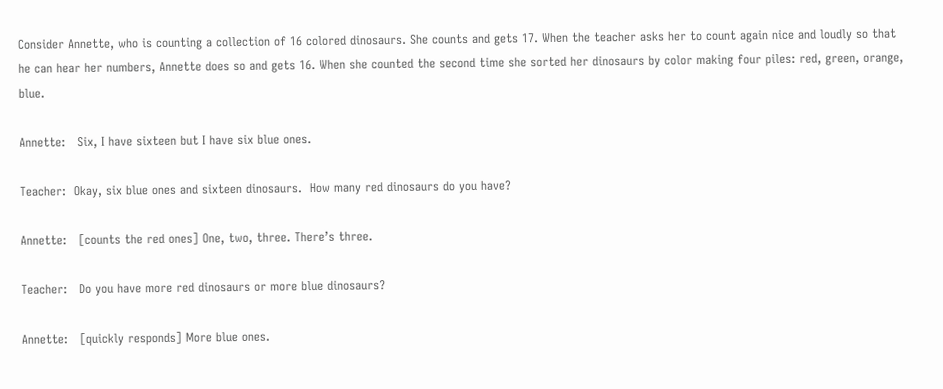Consider Annette, who is counting a collection of 16 colored dinosaurs. She counts and gets 17. When the teacher asks her to count again nice and loudly so that he can hear her numbers, Annette does so and gets 16. When she counted the second time she sorted her dinosaurs by color making four piles: red, green, orange, blue.

Annette:   Six, I have sixteen but I have six blue ones.

Teacher:  Okay, six blue ones and sixteen dinosaurs.  How many red dinosaurs do you have?

Annette:   [counts the red ones] One, two, three. There’s three.

Teacher:   Do you have more red dinosaurs or more blue dinosaurs?

Annette:   [quickly responds] More blue ones.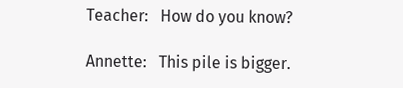Teacher:   How do you know?

Annette:   This pile is bigger.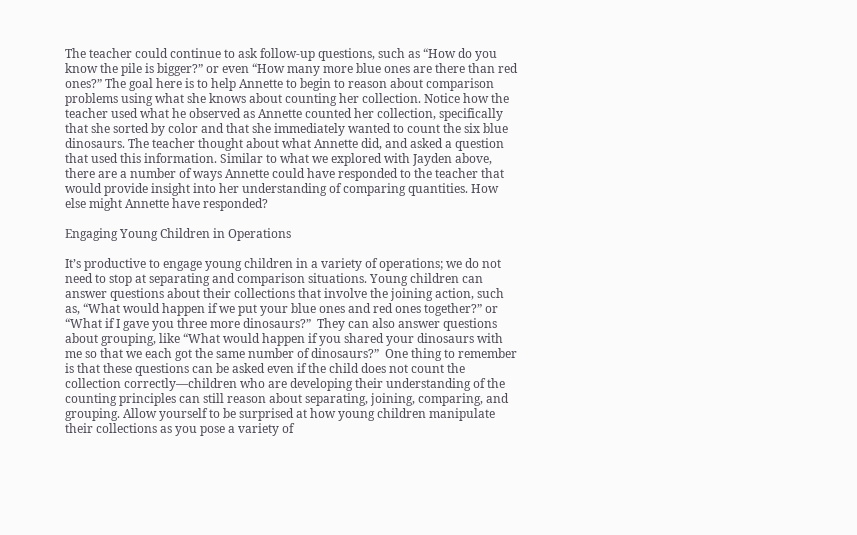The teacher could continue to ask follow-up questions, such as “How do you know the pile is bigger?” or even “How many more blue ones are there than red ones?” The goal here is to help Annette to begin to reason about comparison problems using what she knows about counting her collection. Notice how the teacher used what he observed as Annette counted her collection, specifically that she sorted by color and that she immediately wanted to count the six blue dinosaurs. The teacher thought about what Annette did, and asked a question that used this information. Similar to what we explored with Jayden above, there are a number of ways Annette could have responded to the teacher that would provide insight into her understanding of comparing quantities. How else might Annette have responded?

Engaging Young Children in Operations

It’s productive to engage young children in a variety of operations; we do not need to stop at separating and comparison situations. Young children can answer questions about their collections that involve the joining action, such as, “What would happen if we put your blue ones and red ones together?” or “What if I gave you three more dinosaurs?”  They can also answer questions about grouping, like “What would happen if you shared your dinosaurs with me so that we each got the same number of dinosaurs?”  One thing to remember is that these questions can be asked even if the child does not count the collection correctly—children who are developing their understanding of the counting principles can still reason about separating, joining, comparing, and grouping. Allow yourself to be surprised at how young children manipulate their collections as you pose a variety of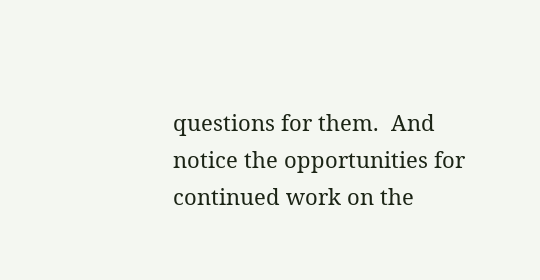questions for them.  And notice the opportunities for continued work on the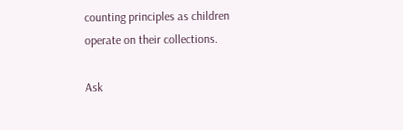counting principles as children operate on their collections.

Ask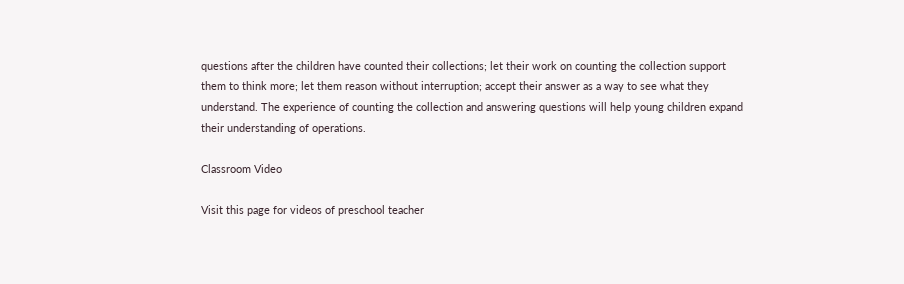questions after the children have counted their collections; let their work on counting the collection support them to think more; let them reason without interruption; accept their answer as a way to see what they understand. The experience of counting the collection and answering questions will help young children expand their understanding of operations.

Classroom Video

Visit this page for videos of preschool teacher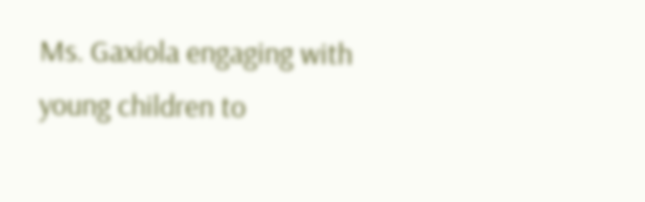Ms. Gaxiola engaging with young children to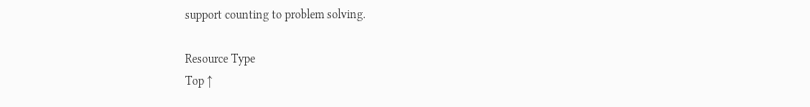support counting to problem solving.

Resource Type
Top ↑